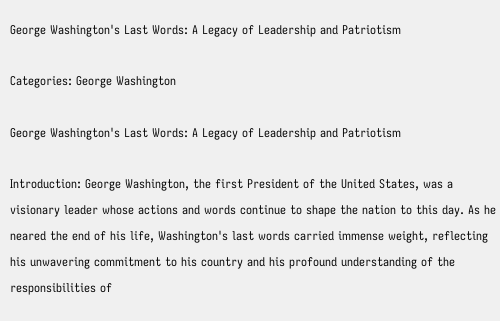George Washington's Last Words: A Legacy of Leadership and Patriotism

Categories: George Washington

George Washington's Last Words: A Legacy of Leadership and Patriotism

Introduction: George Washington, the first President of the United States, was a visionary leader whose actions and words continue to shape the nation to this day. As he neared the end of his life, Washington's last words carried immense weight, reflecting his unwavering commitment to his country and his profound understanding of the responsibilities of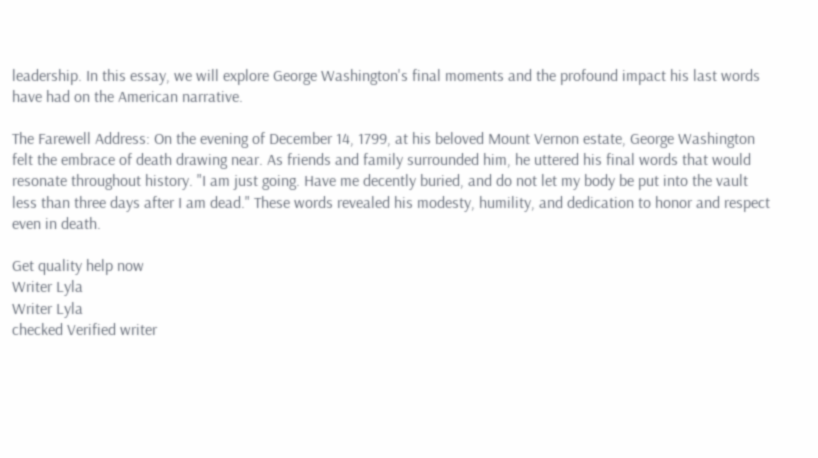leadership. In this essay, we will explore George Washington's final moments and the profound impact his last words have had on the American narrative.

The Farewell Address: On the evening of December 14, 1799, at his beloved Mount Vernon estate, George Washington felt the embrace of death drawing near. As friends and family surrounded him, he uttered his final words that would resonate throughout history. "I am just going. Have me decently buried, and do not let my body be put into the vault less than three days after I am dead." These words revealed his modesty, humility, and dedication to honor and respect even in death.

Get quality help now
Writer Lyla
Writer Lyla
checked Verified writer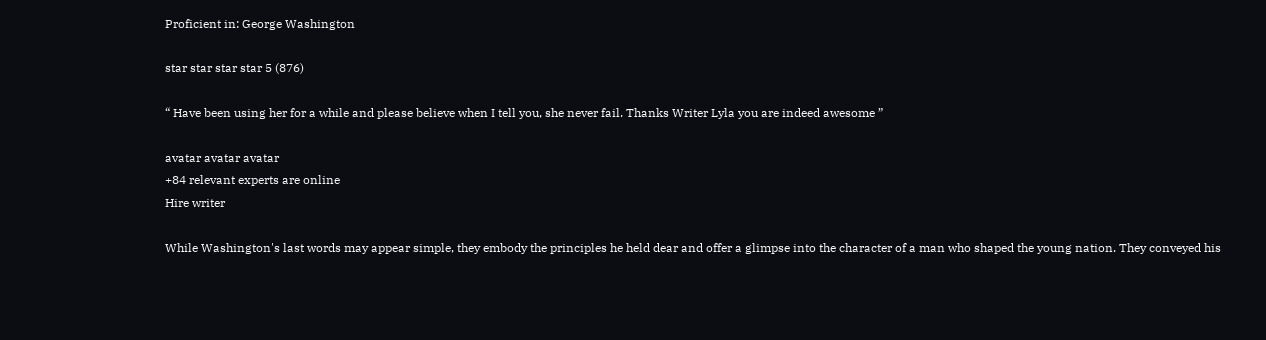Proficient in: George Washington

star star star star 5 (876)

“ Have been using her for a while and please believe when I tell you, she never fail. Thanks Writer Lyla you are indeed awesome ”

avatar avatar avatar
+84 relevant experts are online
Hire writer

While Washington's last words may appear simple, they embody the principles he held dear and offer a glimpse into the character of a man who shaped the young nation. They conveyed his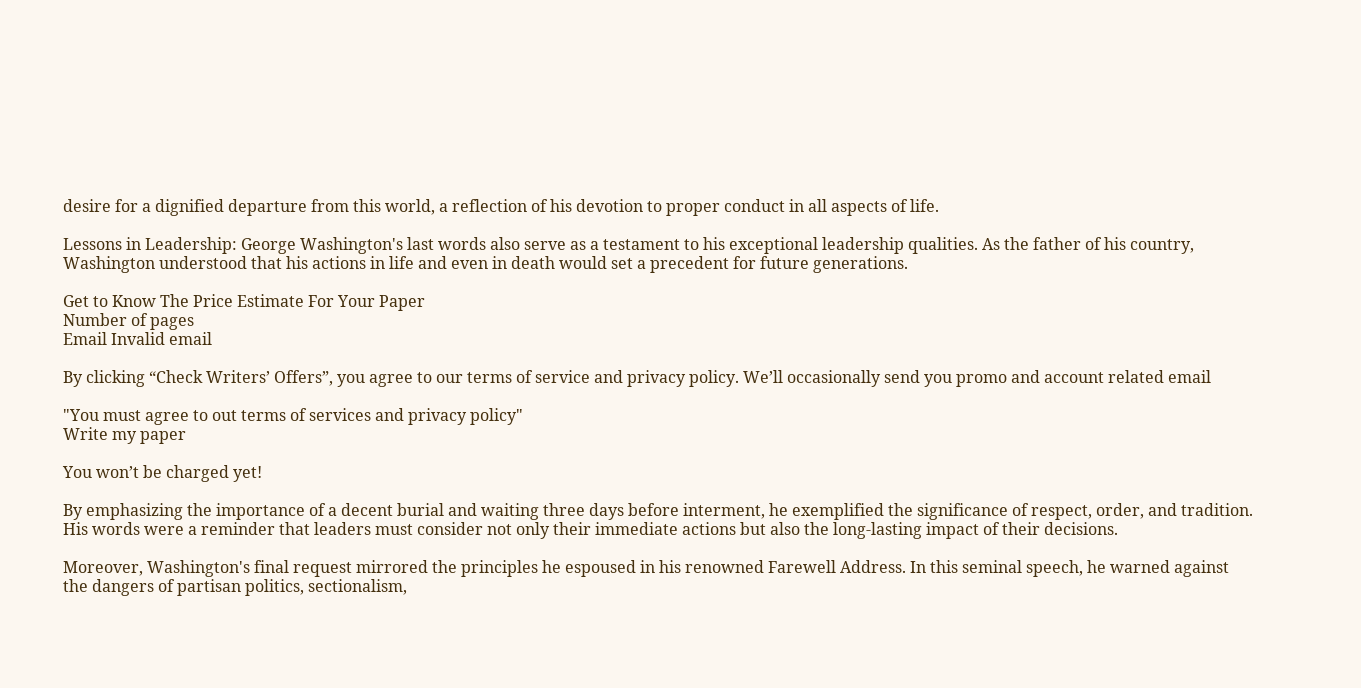desire for a dignified departure from this world, a reflection of his devotion to proper conduct in all aspects of life.

Lessons in Leadership: George Washington's last words also serve as a testament to his exceptional leadership qualities. As the father of his country, Washington understood that his actions in life and even in death would set a precedent for future generations.

Get to Know The Price Estimate For Your Paper
Number of pages
Email Invalid email

By clicking “Check Writers’ Offers”, you agree to our terms of service and privacy policy. We’ll occasionally send you promo and account related email

"You must agree to out terms of services and privacy policy"
Write my paper

You won’t be charged yet!

By emphasizing the importance of a decent burial and waiting three days before interment, he exemplified the significance of respect, order, and tradition. His words were a reminder that leaders must consider not only their immediate actions but also the long-lasting impact of their decisions.

Moreover, Washington's final request mirrored the principles he espoused in his renowned Farewell Address. In this seminal speech, he warned against the dangers of partisan politics, sectionalism,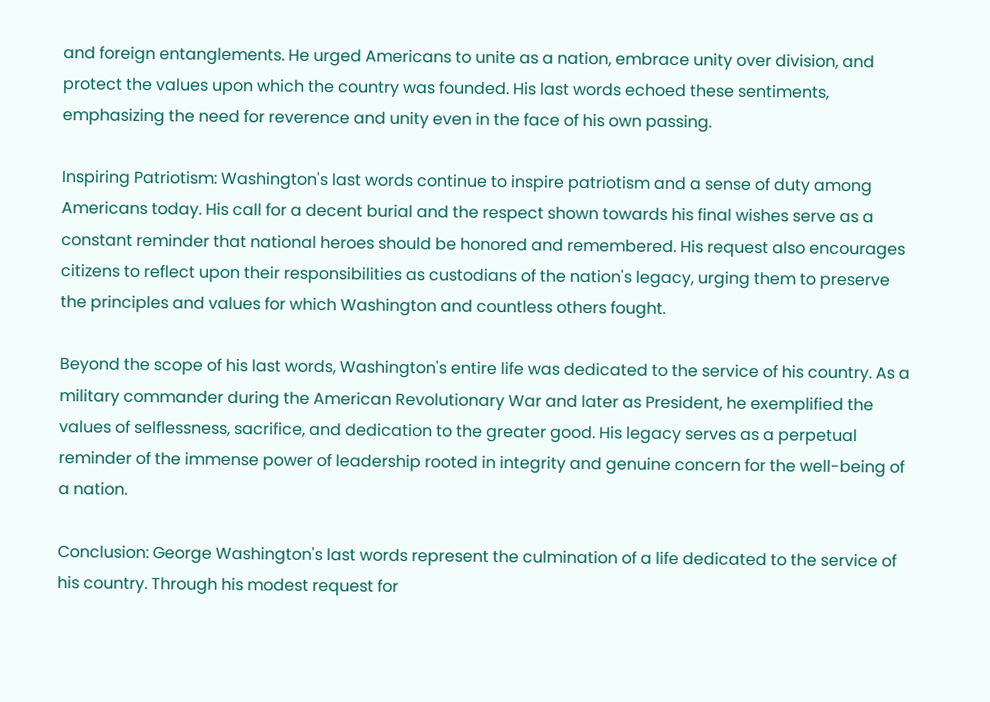and foreign entanglements. He urged Americans to unite as a nation, embrace unity over division, and protect the values upon which the country was founded. His last words echoed these sentiments, emphasizing the need for reverence and unity even in the face of his own passing.

Inspiring Patriotism: Washington's last words continue to inspire patriotism and a sense of duty among Americans today. His call for a decent burial and the respect shown towards his final wishes serve as a constant reminder that national heroes should be honored and remembered. His request also encourages citizens to reflect upon their responsibilities as custodians of the nation's legacy, urging them to preserve the principles and values for which Washington and countless others fought.

Beyond the scope of his last words, Washington's entire life was dedicated to the service of his country. As a military commander during the American Revolutionary War and later as President, he exemplified the values of selflessness, sacrifice, and dedication to the greater good. His legacy serves as a perpetual reminder of the immense power of leadership rooted in integrity and genuine concern for the well-being of a nation.

Conclusion: George Washington's last words represent the culmination of a life dedicated to the service of his country. Through his modest request for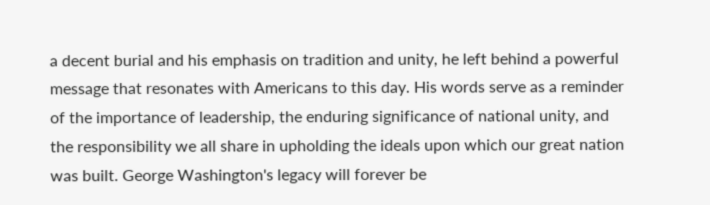a decent burial and his emphasis on tradition and unity, he left behind a powerful message that resonates with Americans to this day. His words serve as a reminder of the importance of leadership, the enduring significance of national unity, and the responsibility we all share in upholding the ideals upon which our great nation was built. George Washington's legacy will forever be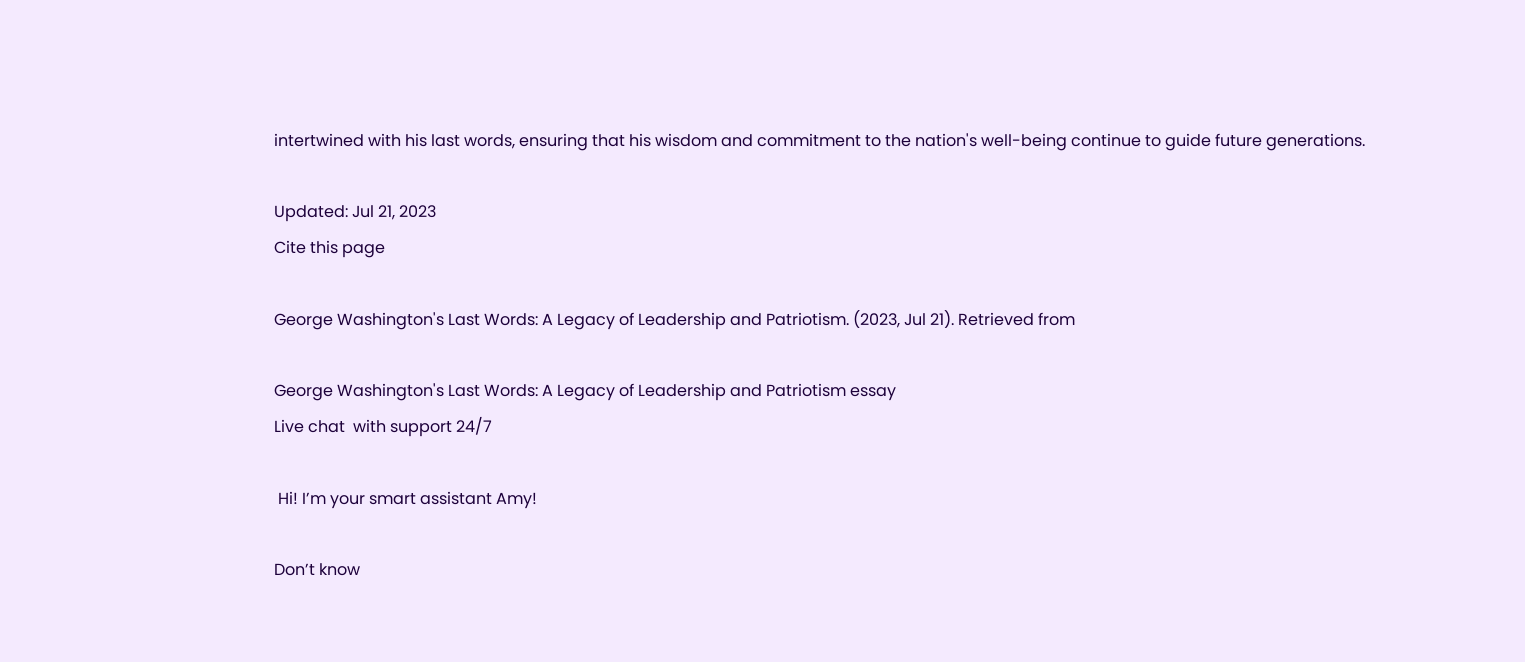intertwined with his last words, ensuring that his wisdom and commitment to the nation's well-being continue to guide future generations.

Updated: Jul 21, 2023
Cite this page

George Washington's Last Words: A Legacy of Leadership and Patriotism. (2023, Jul 21). Retrieved from

George Washington's Last Words: A Legacy of Leadership and Patriotism essay
Live chat  with support 24/7

 Hi! I’m your smart assistant Amy!

Don’t know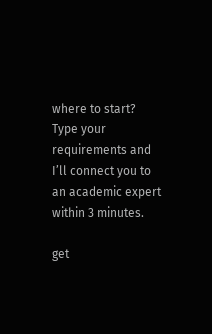where to start? Type your requirements and I’ll connect you to an academic expert within 3 minutes.

get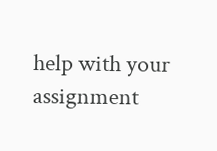help with your assignment